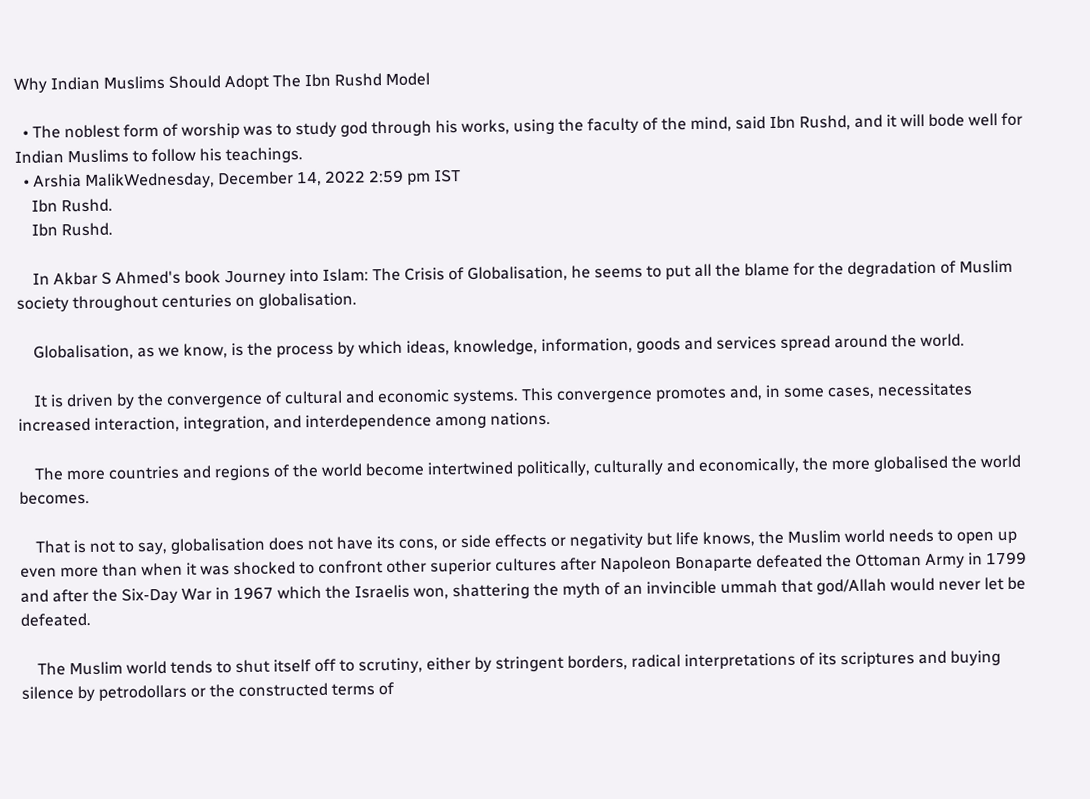Why Indian Muslims Should Adopt The Ibn Rushd Model

  • The noblest form of worship was to study god through his works, using the faculty of the mind, said Ibn Rushd, and it will bode well for Indian Muslims to follow his teachings.
  • Arshia MalikWednesday, December 14, 2022 2:59 pm IST
    Ibn Rushd.
    Ibn Rushd.

    In Akbar S Ahmed's book Journey into Islam: The Crisis of Globalisation, he seems to put all the blame for the degradation of Muslim society throughout centuries on globalisation.

    Globalisation, as we know, is the process by which ideas, knowledge, information, goods and services spread around the world.

    It is driven by the convergence of cultural and economic systems. This convergence promotes and, in some cases, necessitates increased interaction, integration, and interdependence among nations.

    The more countries and regions of the world become intertwined politically, culturally and economically, the more globalised the world becomes.

    That is not to say, globalisation does not have its cons, or side effects or negativity but life knows, the Muslim world needs to open up even more than when it was shocked to confront other superior cultures after Napoleon Bonaparte defeated the Ottoman Army in 1799 and after the Six-Day War in 1967 which the Israelis won, shattering the myth of an invincible ummah that god/Allah would never let be defeated.

    The Muslim world tends to shut itself off to scrutiny, either by stringent borders, radical interpretations of its scriptures and buying silence by petrodollars or the constructed terms of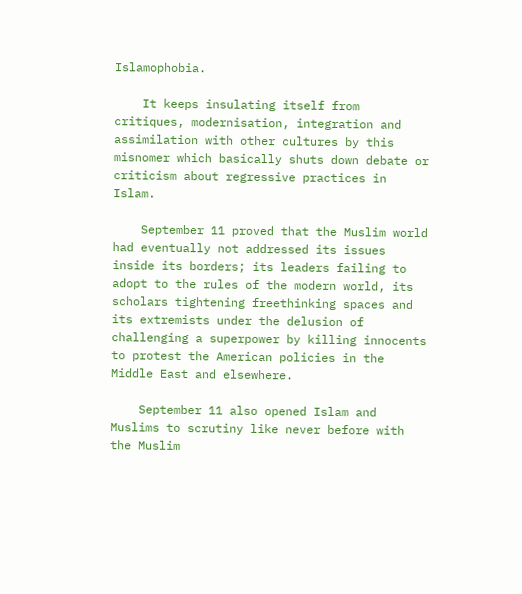Islamophobia.

    It keeps insulating itself from critiques, modernisation, integration and assimilation with other cultures by this misnomer which basically shuts down debate or criticism about regressive practices in Islam.

    September 11 proved that the Muslim world had eventually not addressed its issues inside its borders; its leaders failing to adopt to the rules of the modern world, its scholars tightening freethinking spaces and its extremists under the delusion of challenging a superpower by killing innocents to protest the American policies in the Middle East and elsewhere.

    September 11 also opened Islam and Muslims to scrutiny like never before with the Muslim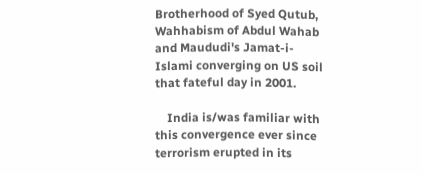Brotherhood of Syed Qutub, Wahhabism of Abdul Wahab and Maududi's Jamat-i-Islami converging on US soil that fateful day in 2001.

    India is/was familiar with this convergence ever since terrorism erupted in its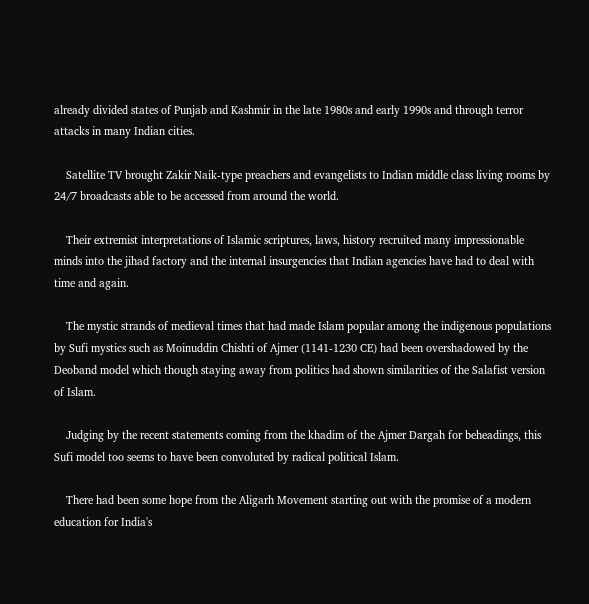already divided states of Punjab and Kashmir in the late 1980s and early 1990s and through terror attacks in many Indian cities.

    Satellite TV brought Zakir Naik-type preachers and evangelists to Indian middle class living rooms by 24/7 broadcasts able to be accessed from around the world.

    Their extremist interpretations of Islamic scriptures, laws, history recruited many impressionable minds into the jihad factory and the internal insurgencies that Indian agencies have had to deal with time and again.

    The mystic strands of medieval times that had made Islam popular among the indigenous populations by Sufi mystics such as Moinuddin Chishti of Ajmer (1141-1230 CE) had been overshadowed by the Deoband model which though staying away from politics had shown similarities of the Salafist version of Islam.

    Judging by the recent statements coming from the khadim of the Ajmer Dargah for beheadings, this Sufi model too seems to have been convoluted by radical political Islam.

    There had been some hope from the Aligarh Movement starting out with the promise of a modern education for India's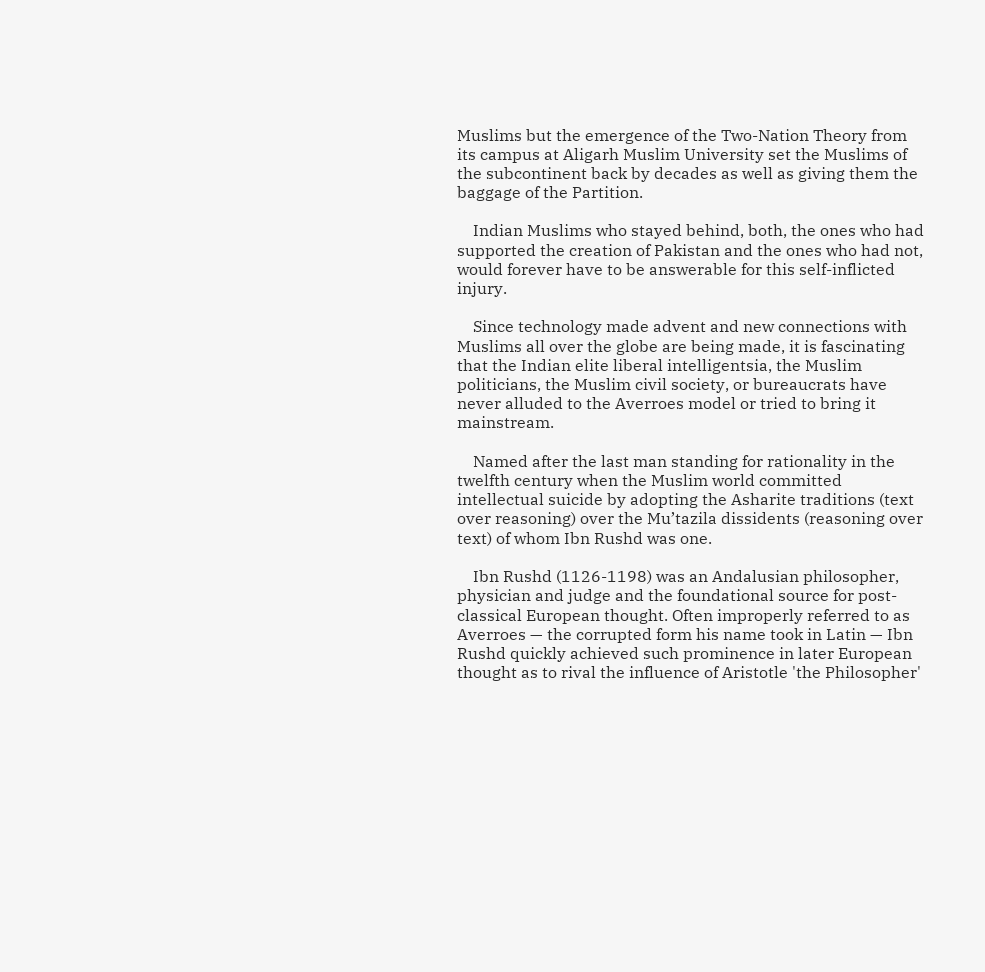Muslims but the emergence of the Two-Nation Theory from its campus at Aligarh Muslim University set the Muslims of the subcontinent back by decades as well as giving them the baggage of the Partition.

    Indian Muslims who stayed behind, both, the ones who had supported the creation of Pakistan and the ones who had not, would forever have to be answerable for this self-inflicted injury.

    Since technology made advent and new connections with Muslims all over the globe are being made, it is fascinating that the Indian elite liberal intelligentsia, the Muslim politicians, the Muslim civil society, or bureaucrats have never alluded to the Averroes model or tried to bring it mainstream.

    Named after the last man standing for rationality in the twelfth century when the Muslim world committed intellectual suicide by adopting the Asharite traditions (text over reasoning) over the Mu’tazila dissidents (reasoning over text) of whom Ibn Rushd was one.

    Ibn Rushd (1126-1198) was an Andalusian philosopher, physician and judge and the foundational source for post-classical European thought. Often improperly referred to as Averroes — the corrupted form his name took in Latin — Ibn Rushd quickly achieved such prominence in later European thought as to rival the influence of Aristotle 'the Philosopher'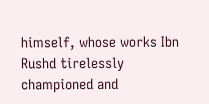himself, whose works Ibn Rushd tirelessly championed and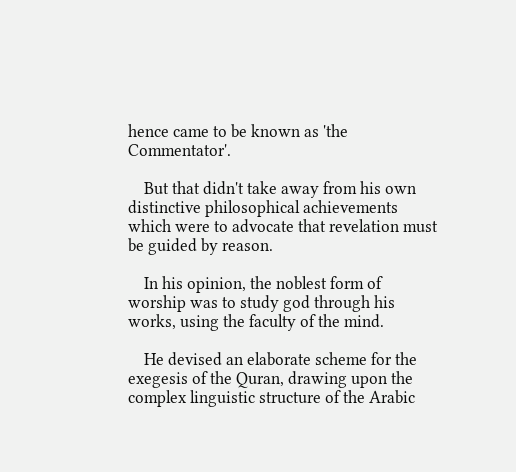hence came to be known as 'the Commentator'.

    But that didn't take away from his own distinctive philosophical achievements which were to advocate that revelation must be guided by reason.

    In his opinion, the noblest form of worship was to study god through his works, using the faculty of the mind.

    He devised an elaborate scheme for the exegesis of the Quran, drawing upon the complex linguistic structure of the Arabic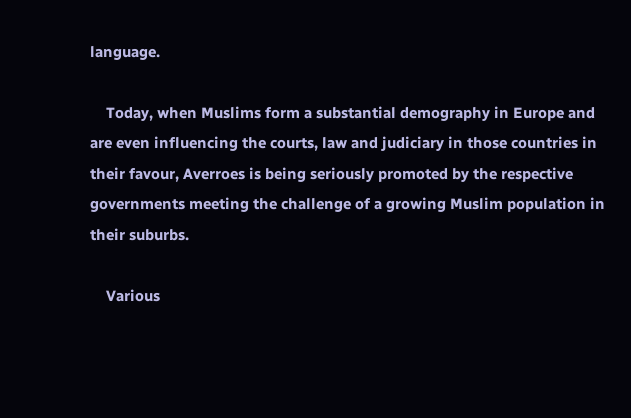language.

    Today, when Muslims form a substantial demography in Europe and are even influencing the courts, law and judiciary in those countries in their favour, Averroes is being seriously promoted by the respective governments meeting the challenge of a growing Muslim population in their suburbs.

    Various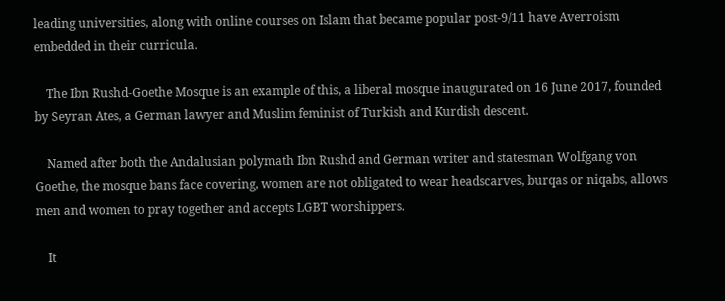leading universities, along with online courses on Islam that became popular post-9/11 have Averroism embedded in their curricula.

    The Ibn Rushd-Goethe Mosque is an example of this, a liberal mosque inaugurated on 16 June 2017, founded by Seyran Ates, a German lawyer and Muslim feminist of Turkish and Kurdish descent.

    Named after both the Andalusian polymath Ibn Rushd and German writer and statesman Wolfgang von Goethe, the mosque bans face covering, women are not obligated to wear headscarves, burqas or niqabs, allows men and women to pray together and accepts LGBT worshippers.

    It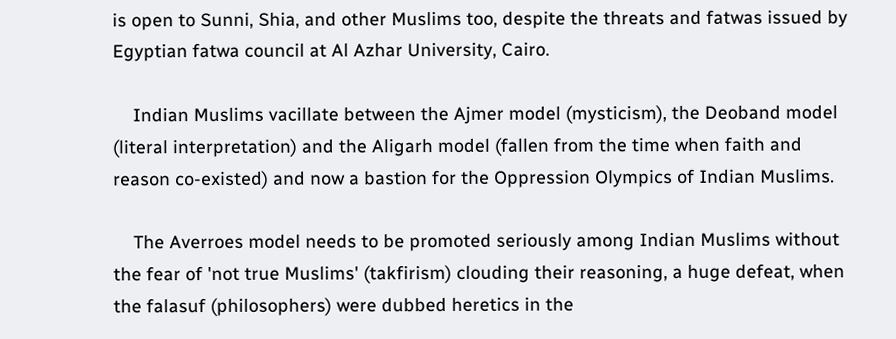is open to Sunni, Shia, and other Muslims too, despite the threats and fatwas issued by Egyptian fatwa council at Al Azhar University, Cairo.

    Indian Muslims vacillate between the Ajmer model (mysticism), the Deoband model (literal interpretation) and the Aligarh model (fallen from the time when faith and reason co-existed) and now a bastion for the Oppression Olympics of Indian Muslims.

    The Averroes model needs to be promoted seriously among Indian Muslims without the fear of 'not true Muslims' (takfirism) clouding their reasoning, a huge defeat, when the falasuf (philosophers) were dubbed heretics in the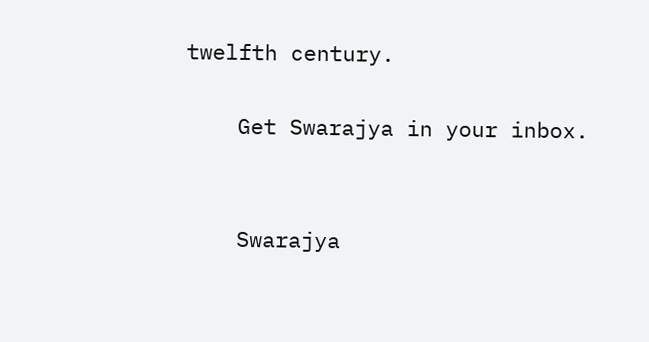twelfth century.

    Get Swarajya in your inbox.


    Swarajya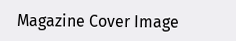Magazine Cover Image